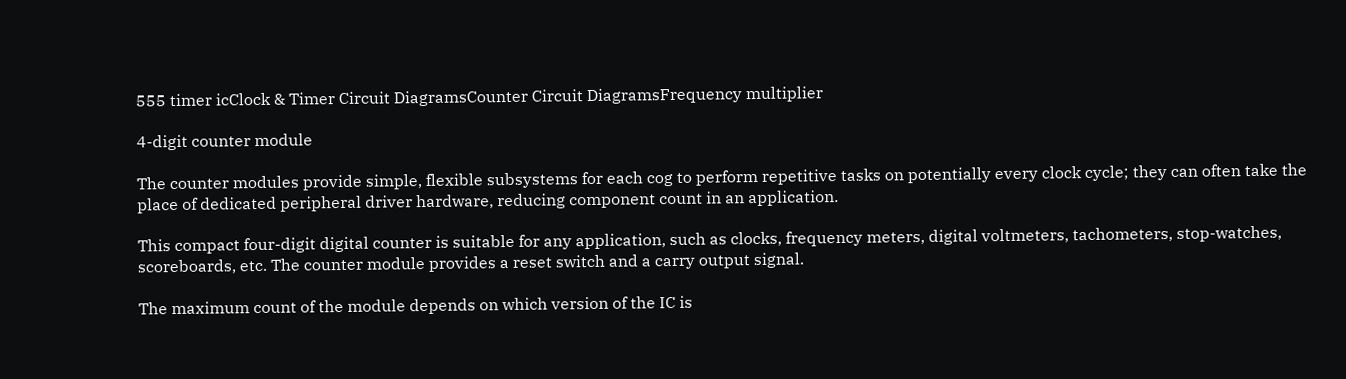555 timer icClock & Timer Circuit DiagramsCounter Circuit DiagramsFrequency multiplier

4-digit counter module

The counter modules provide simple, flexible subsystems for each cog to perform repetitive tasks on potentially every clock cycle; they can often take the place of dedicated peripheral driver hardware, reducing component count in an application.

This compact four-digit digital counter is suitable for any application, such as clocks, frequency meters, digital voltmeters, tachometers, stop-watches, scoreboards, etc. The counter module provides a reset switch and a carry output signal.

The maximum count of the module depends on which version of the IC is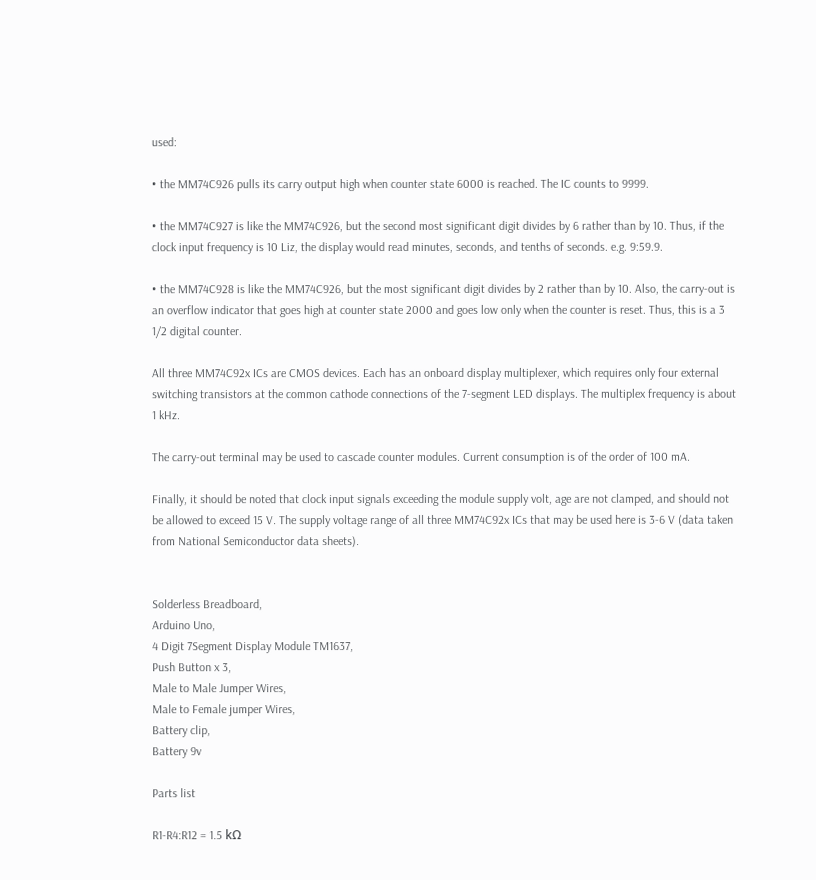used:

• the MM74C926 pulls its carry output high when counter state 6000 is reached. The IC counts to 9999.

• the MM74C927 is like the MM74C926, but the second most significant digit divides by 6 rather than by 10. Thus, if the clock input frequency is 10 Liz, the display would read minutes, seconds, and tenths of seconds. e.g. 9:59.9.

• the MM74C928 is like the MM74C926, but the most significant digit divides by 2 rather than by 10. Also, the carry-out is an overflow indicator that goes high at counter state 2000 and goes low only when the counter is reset. Thus, this is a 3 1/2 digital counter.

All three MM74C92x ICs are CMOS devices. Each has an onboard display multiplexer, which requires only four external switching transistors at the common cathode connections of the 7-segment LED displays. The multiplex frequency is about 1 kHz.

The carry-out terminal may be used to cascade counter modules. Current consumption is of the order of 100 mA.

Finally, it should be noted that clock input signals exceeding the module supply volt, age are not clamped, and should not be allowed to exceed 15 V. The supply voltage range of all three MM74C92x ICs that may be used here is 3-6 V (data taken from National Semiconductor data sheets).


Solderless Breadboard,
Arduino Uno,
4 Digit 7Segment Display Module TM1637,
Push Button x 3,
Male to Male Jumper Wires,
Male to Female jumper Wires,
Battery clip,
Battery 9v

Parts list

R1-R4:R12 = 1.5 kΩ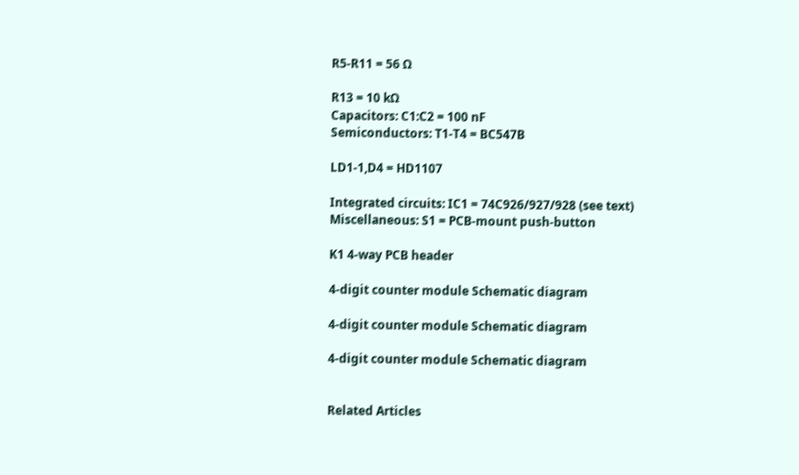R5-R11 = 56 Ω

R13 = 10 kΩ
Capacitors: C1:C2 = 100 nF
Semiconductors: T1-T4 = BC547B

LD1-1,D4 = HD1107

Integrated circuits: IC1 = 74C926/927/928 (see text)
Miscellaneous: S1 = PCB-mount push-button

K1 4-way PCB header

4-digit counter module Schematic diagram

4-digit counter module Schematic diagram

4-digit counter module Schematic diagram


Related Articles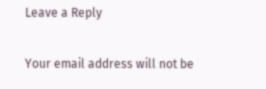Leave a Reply

Your email address will not be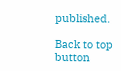published.

Back to top button